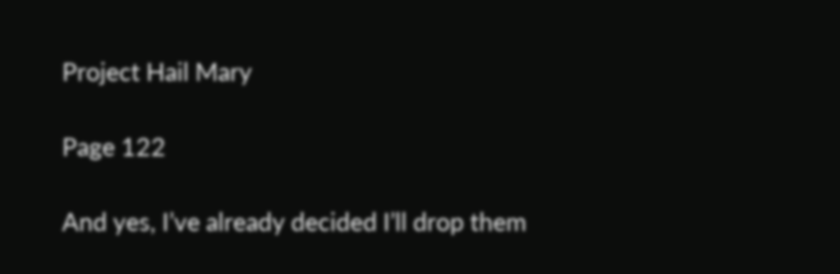Project Hail Mary

Page 122

And yes, I’ve already decided I’ll drop them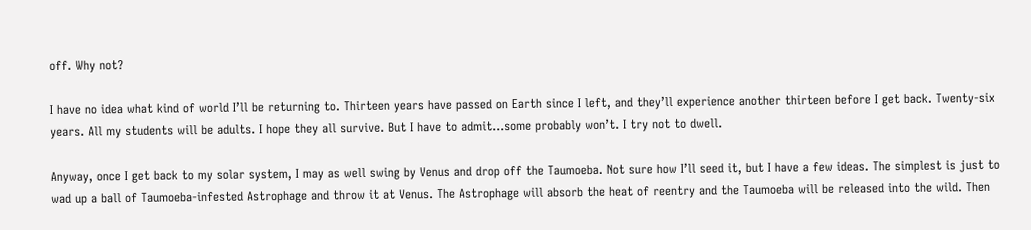off. Why not?

I have no idea what kind of world I’ll be returning to. Thirteen years have passed on Earth since I left, and they’ll experience another thirteen before I get back. Twenty-six years. All my students will be adults. I hope they all survive. But I have to admit…some probably won’t. I try not to dwell.

Anyway, once I get back to my solar system, I may as well swing by Venus and drop off the Taumoeba. Not sure how I’ll seed it, but I have a few ideas. The simplest is just to wad up a ball of Taumoeba-infested Astrophage and throw it at Venus. The Astrophage will absorb the heat of reentry and the Taumoeba will be released into the wild. Then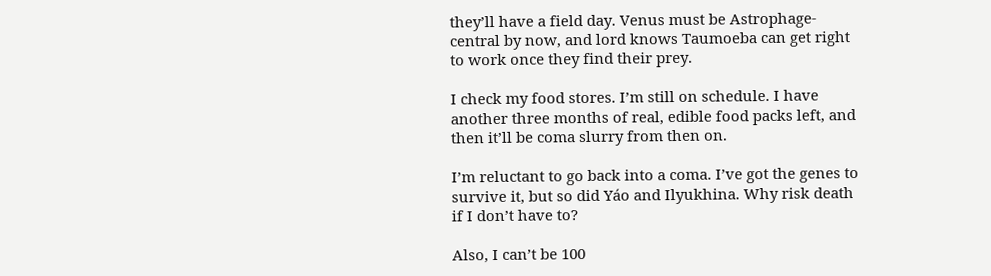they’ll have a field day. Venus must be Astrophage-central by now, and lord knows Taumoeba can get right to work once they find their prey.

I check my food stores. I’m still on schedule. I have another three months of real, edible food packs left, and then it’ll be coma slurry from then on.

I’m reluctant to go back into a coma. I’ve got the genes to survive it, but so did Yáo and Ilyukhina. Why risk death if I don’t have to?

Also, I can’t be 100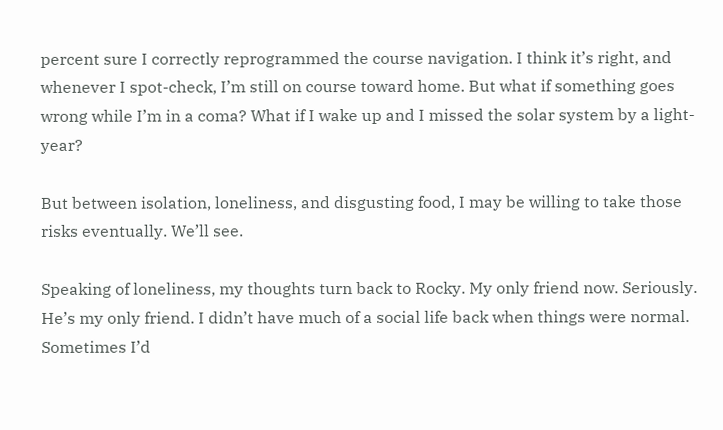percent sure I correctly reprogrammed the course navigation. I think it’s right, and whenever I spot-check, I’m still on course toward home. But what if something goes wrong while I’m in a coma? What if I wake up and I missed the solar system by a light-year?

But between isolation, loneliness, and disgusting food, I may be willing to take those risks eventually. We’ll see.

Speaking of loneliness, my thoughts turn back to Rocky. My only friend now. Seriously. He’s my only friend. I didn’t have much of a social life back when things were normal. Sometimes I’d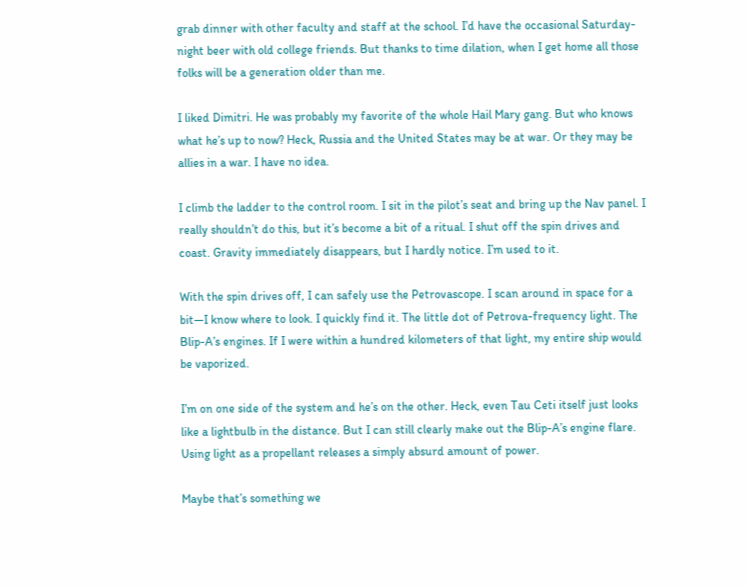grab dinner with other faculty and staff at the school. I’d have the occasional Saturday-night beer with old college friends. But thanks to time dilation, when I get home all those folks will be a generation older than me.

I liked Dimitri. He was probably my favorite of the whole Hail Mary gang. But who knows what he’s up to now? Heck, Russia and the United States may be at war. Or they may be allies in a war. I have no idea.

I climb the ladder to the control room. I sit in the pilot’s seat and bring up the Nav panel. I really shouldn’t do this, but it’s become a bit of a ritual. I shut off the spin drives and coast. Gravity immediately disappears, but I hardly notice. I’m used to it.

With the spin drives off, I can safely use the Petrovascope. I scan around in space for a bit—I know where to look. I quickly find it. The little dot of Petrova-frequency light. The Blip-A’s engines. If I were within a hundred kilometers of that light, my entire ship would be vaporized.

I’m on one side of the system and he’s on the other. Heck, even Tau Ceti itself just looks like a lightbulb in the distance. But I can still clearly make out the Blip-A’s engine flare. Using light as a propellant releases a simply absurd amount of power.

Maybe that’s something we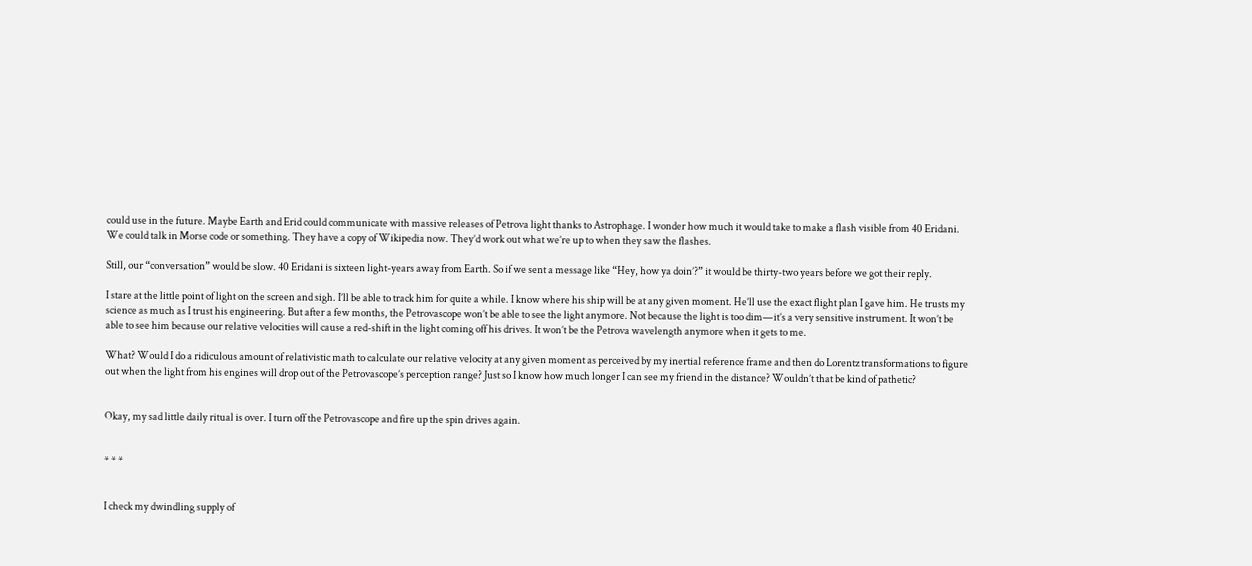could use in the future. Maybe Earth and Erid could communicate with massive releases of Petrova light thanks to Astrophage. I wonder how much it would take to make a flash visible from 40 Eridani. We could talk in Morse code or something. They have a copy of Wikipedia now. They’d work out what we’re up to when they saw the flashes.

Still, our “conversation” would be slow. 40 Eridani is sixteen light-years away from Earth. So if we sent a message like “Hey, how ya doin’?” it would be thirty-two years before we got their reply.

I stare at the little point of light on the screen and sigh. I’ll be able to track him for quite a while. I know where his ship will be at any given moment. He’ll use the exact flight plan I gave him. He trusts my science as much as I trust his engineering. But after a few months, the Petrovascope won’t be able to see the light anymore. Not because the light is too dim—it’s a very sensitive instrument. It won’t be able to see him because our relative velocities will cause a red-shift in the light coming off his drives. It won’t be the Petrova wavelength anymore when it gets to me.

What? Would I do a ridiculous amount of relativistic math to calculate our relative velocity at any given moment as perceived by my inertial reference frame and then do Lorentz transformations to figure out when the light from his engines will drop out of the Petrovascope’s perception range? Just so I know how much longer I can see my friend in the distance? Wouldn’t that be kind of pathetic?


Okay, my sad little daily ritual is over. I turn off the Petrovascope and fire up the spin drives again.


* * *


I check my dwindling supply of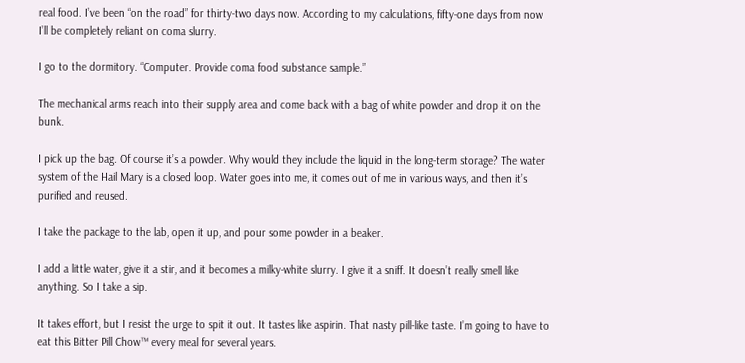real food. I’ve been “on the road” for thirty-two days now. According to my calculations, fifty-one days from now I’ll be completely reliant on coma slurry.

I go to the dormitory. “Computer. Provide coma food substance sample.”

The mechanical arms reach into their supply area and come back with a bag of white powder and drop it on the bunk.

I pick up the bag. Of course it’s a powder. Why would they include the liquid in the long-term storage? The water system of the Hail Mary is a closed loop. Water goes into me, it comes out of me in various ways, and then it’s purified and reused.

I take the package to the lab, open it up, and pour some powder in a beaker.

I add a little water, give it a stir, and it becomes a milky-white slurry. I give it a sniff. It doesn’t really smell like anything. So I take a sip.

It takes effort, but I resist the urge to spit it out. It tastes like aspirin. That nasty pill-like taste. I’m going to have to eat this Bitter Pill Chow™ every meal for several years.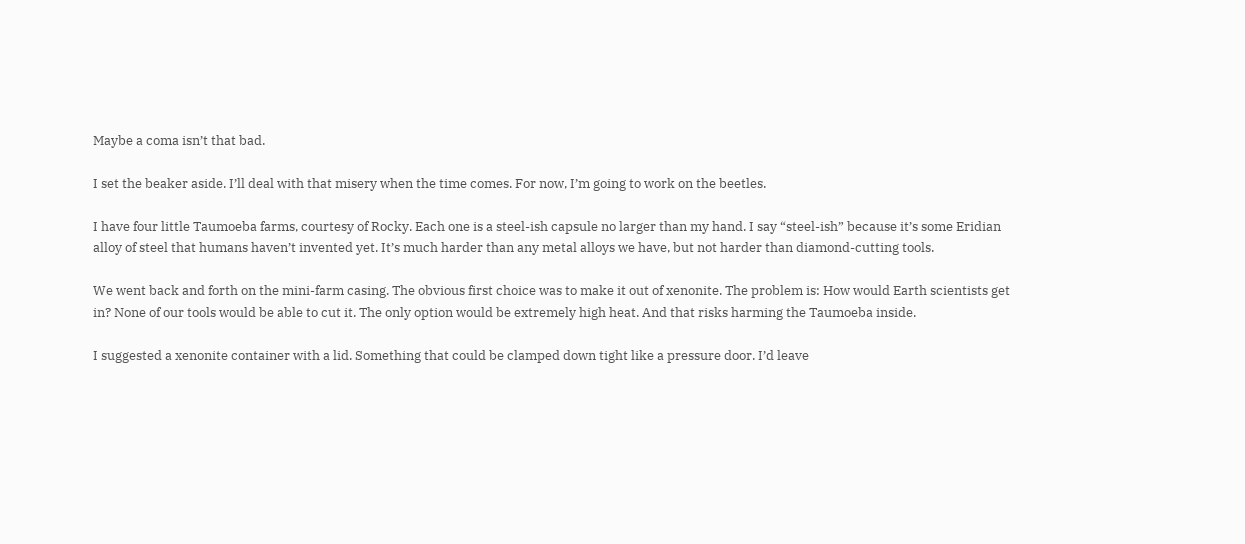Maybe a coma isn’t that bad.

I set the beaker aside. I’ll deal with that misery when the time comes. For now, I’m going to work on the beetles.

I have four little Taumoeba farms, courtesy of Rocky. Each one is a steel-ish capsule no larger than my hand. I say “steel-ish” because it’s some Eridian alloy of steel that humans haven’t invented yet. It’s much harder than any metal alloys we have, but not harder than diamond-cutting tools.

We went back and forth on the mini-farm casing. The obvious first choice was to make it out of xenonite. The problem is: How would Earth scientists get in? None of our tools would be able to cut it. The only option would be extremely high heat. And that risks harming the Taumoeba inside.

I suggested a xenonite container with a lid. Something that could be clamped down tight like a pressure door. I’d leave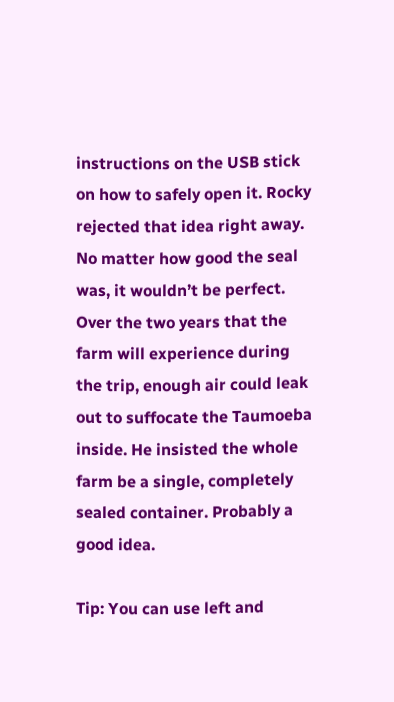instructions on the USB stick on how to safely open it. Rocky rejected that idea right away. No matter how good the seal was, it wouldn’t be perfect. Over the two years that the farm will experience during the trip, enough air could leak out to suffocate the Taumoeba inside. He insisted the whole farm be a single, completely sealed container. Probably a good idea.

Tip: You can use left and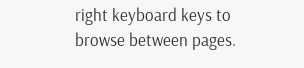right keyboard keys to browse between pages.